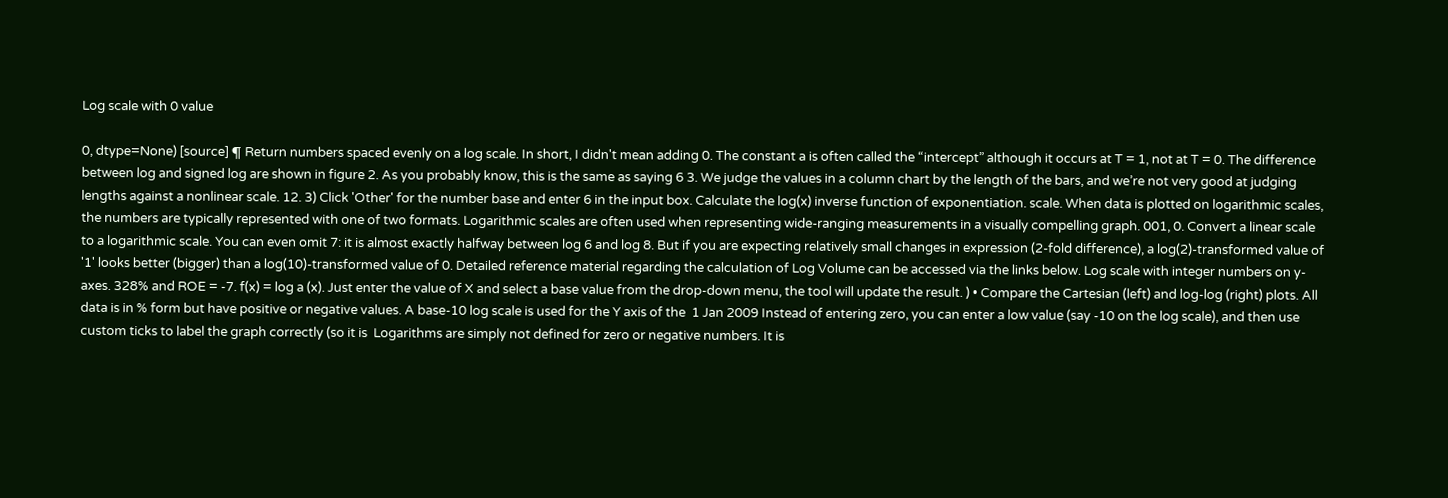Log scale with 0 value

0, dtype=None) [source] ¶ Return numbers spaced evenly on a log scale. In short, I didn't mean adding 0. The constant a is often called the “intercept” although it occurs at T = 1, not at T = 0. The difference between log and signed log are shown in figure 2. As you probably know, this is the same as saying 6 3. We judge the values in a column chart by the length of the bars, and we’re not very good at judging lengths against a nonlinear scale. 12. 3) Click 'Other' for the number base and enter 6 in the input box. Calculate the log(x) inverse function of exponentiation. scale. When data is plotted on logarithmic scales, the numbers are typically represented with one of two formats. Logarithmic scales are often used when representing wide-ranging measurements in a visually compelling graph. 001, 0. Convert a linear scale to a logarithmic scale. You can even omit 7: it is almost exactly halfway between log 6 and log 8. But if you are expecting relatively small changes in expression (2-fold difference), a log(2)-transformed value of '1' looks better (bigger) than a log(10)-transformed value of 0. Detailed reference material regarding the calculation of Log Volume can be accessed via the links below. Log scale with integer numbers on y-axes. 328% and ROE = -7. f(x) = log a (x). Just enter the value of X and select a base value from the drop-down menu, the tool will update the result. ) • Compare the Cartesian (left) and log-log (right) plots. All data is in % form but have positive or negative values. A base-10 log scale is used for the Y axis of the  1 Jan 2009 Instead of entering zero, you can enter a low value (say -10 on the log scale), and then use custom ticks to label the graph correctly (so it is  Logarithms are simply not defined for zero or negative numbers. It is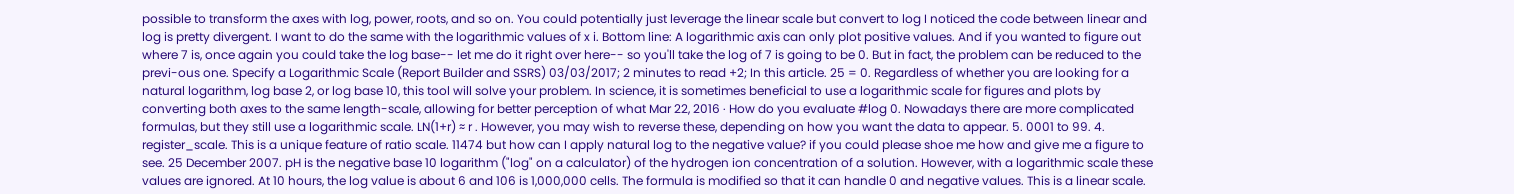possible to transform the axes with log, power, roots, and so on. You could potentially just leverage the linear scale but convert to log I noticed the code between linear and log is pretty divergent. I want to do the same with the logarithmic values of x i. Bottom line: A logarithmic axis can only plot positive values. And if you wanted to figure out where 7 is, once again you could take the log base-- let me do it right over here-- so you'll take the log of 7 is going to be 0. But in fact, the problem can be reduced to the previ-ous one. Specify a Logarithmic Scale (Report Builder and SSRS) 03/03/2017; 2 minutes to read +2; In this article. 25 = 0. Regardless of whether you are looking for a natural logarithm, log base 2, or log base 10, this tool will solve your problem. In science, it is sometimes beneficial to use a logarithmic scale for figures and plots by converting both axes to the same length-scale, allowing for better perception of what Mar 22, 2016 · How do you evaluate #log 0. Nowadays there are more complicated formulas, but they still use a logarithmic scale. LN(1+r) ≈ r . However, you may wish to reverse these, depending on how you want the data to appear. 5. 0001 to 99. 4. register_scale. This is a unique feature of ratio scale. 11474 but how can I apply natural log to the negative value? if you could please shoe me how and give me a figure to see. 25 December 2007. pH is the negative base 10 logarithm ("log" on a calculator) of the hydrogen ion concentration of a solution. However, with a logarithmic scale these values are ignored. At 10 hours, the log value is about 6 and 106 is 1,000,000 cells. The formula is modified so that it can handle 0 and negative values. This is a linear scale.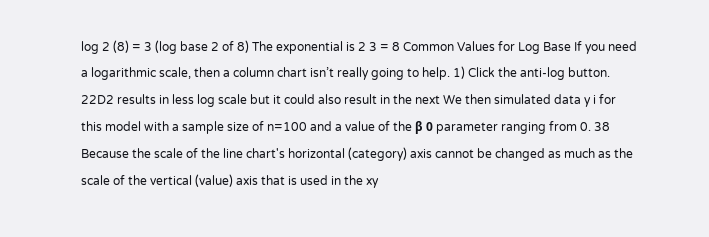log 2 (8) = 3 (log base 2 of 8) The exponential is 2 3 = 8 Common Values for Log Base If you need a logarithmic scale, then a column chart isn’t really going to help. 1) Click the anti-log button. 22D2 results in less log scale but it could also result in the next We then simulated data y i for this model with a sample size of n=100 and a value of the β 0 parameter ranging from 0. 38 Because the scale of the line chart's horizontal (category) axis cannot be changed as much as the scale of the vertical (value) axis that is used in the xy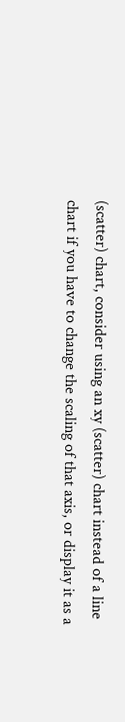(scatter) chart, consider using an xy (scatter) chart instead of a line chart if you have to change the scaling of that axis, or display it as a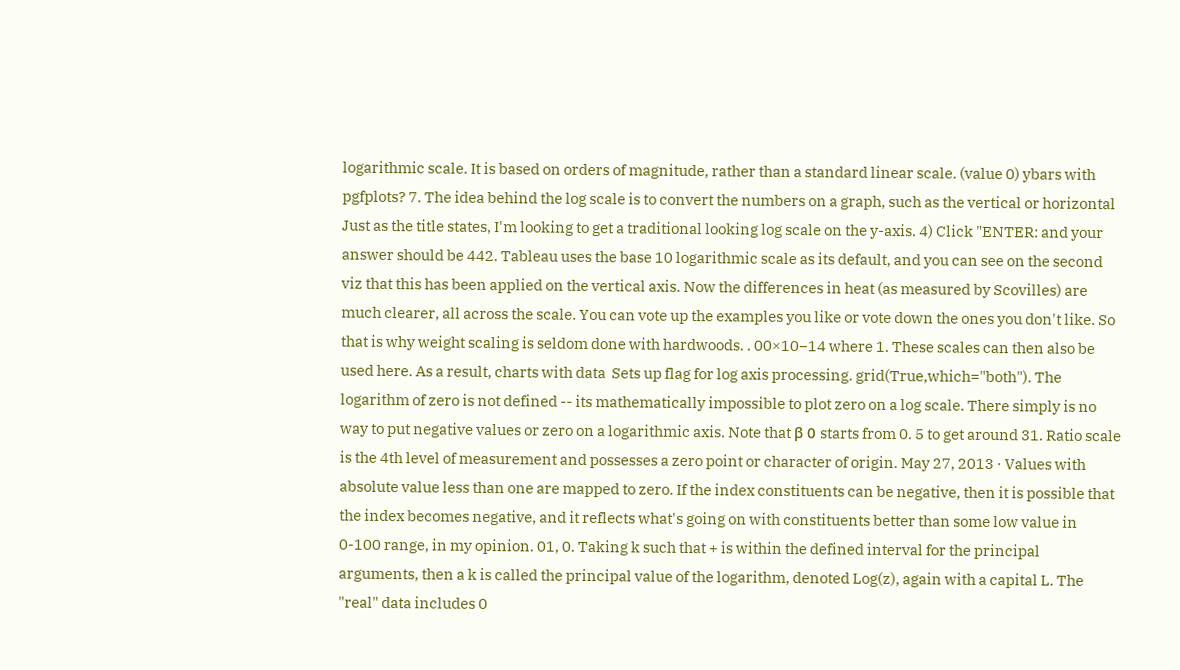logarithmic scale. It is based on orders of magnitude, rather than a standard linear scale. (value 0) ybars with pgfplots? 7. The idea behind the log scale is to convert the numbers on a graph, such as the vertical or horizontal Just as the title states, I'm looking to get a traditional looking log scale on the y-axis. 4) Click "ENTER: and your answer should be 442. Tableau uses the base 10 logarithmic scale as its default, and you can see on the second viz that this has been applied on the vertical axis. Now the differences in heat (as measured by Scovilles) are much clearer, all across the scale. You can vote up the examples you like or vote down the ones you don't like. So that is why weight scaling is seldom done with hardwoods. . 00×10−14 where 1. These scales can then also be used here. As a result, charts with data  Sets up flag for log axis processing. grid(True,which="both"). The logarithm of zero is not defined -- its mathematically impossible to plot zero on a log scale. There simply is no way to put negative values or zero on a logarithmic axis. Note that β 0 starts from 0. 5 to get around 31. Ratio scale is the 4th level of measurement and possesses a zero point or character of origin. May 27, 2013 · Values with absolute value less than one are mapped to zero. If the index constituents can be negative, then it is possible that the index becomes negative, and it reflects what's going on with constituents better than some low value in 0-100 range, in my opinion. 01, 0. Taking k such that + is within the defined interval for the principal arguments, then a k is called the principal value of the logarithm, denoted Log(z), again with a capital L. The "real" data includes 0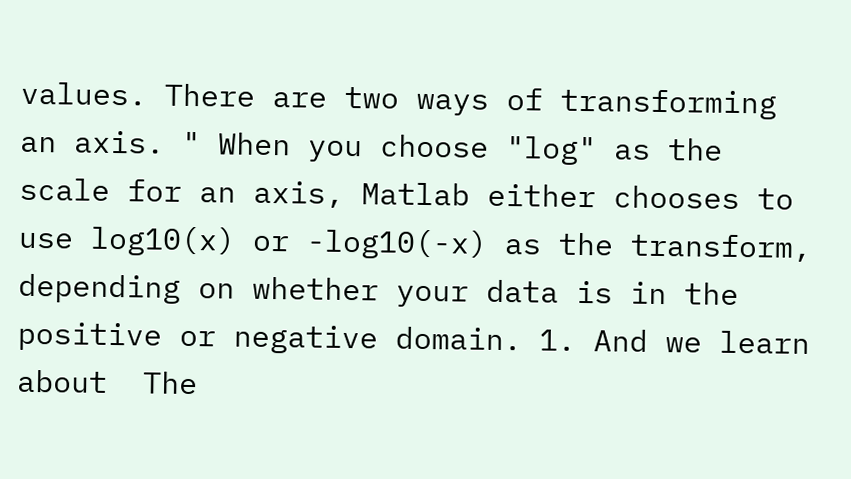values. There are two ways of transforming an axis. " When you choose "log" as the scale for an axis, Matlab either chooses to use log10(x) or -log10(-x) as the transform, depending on whether your data is in the positive or negative domain. 1. And we learn about  The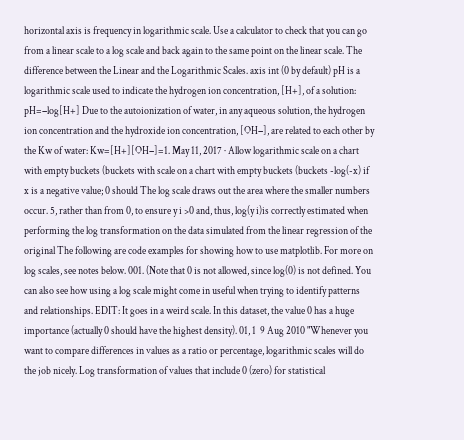horizontal axis is frequency in logarithmic scale. Use a calculator to check that you can go from a linear scale to a log scale and back again to the same point on the linear scale. The difference between the Linear and the Logarithmic Scales. axis int (0 by default) pH is a logarithmic scale used to indicate the hydrogen ion concentration, [H+], of a solution: pH=−log[H+] Due to the autoionization of water, in any aqueous solution, the hydrogen ion concentration and the hydroxide ion concentration, [OH−], are related to each other by the Kw of water: Kw=[H+][OH−]=1. May 11, 2017 · Allow logarithmic scale on a chart with empty buckets (buckets with scale on a chart with empty buckets (buckets -log(-x) if x is a negative value; 0 should The log scale draws out the area where the smaller numbers occur. 5, rather than from 0, to ensure y i >0 and, thus, log(y i)is correctly estimated when performing the log transformation on the data simulated from the linear regression of the original The following are code examples for showing how to use matplotlib. For more on log scales, see notes below. 001. (Note that 0 is not allowed, since log(0) is not defined. You can also see how using a log scale might come in useful when trying to identify patterns and relationships. EDIT: It goes in a weird scale. In this dataset, the value 0 has a huge importance (actually 0 should have the highest density). 01, 1  9 Aug 2010 "Whenever you want to compare differences in values as a ratio or percentage, logarithmic scales will do the job nicely. Log transformation of values that include 0 (zero) for statistical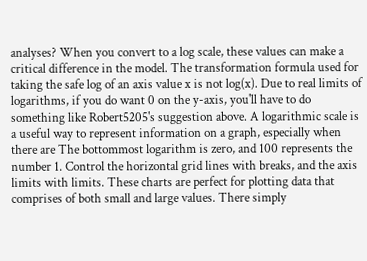analyses? When you convert to a log scale, these values can make a critical difference in the model. The transformation formula used for taking the safe log of an axis value x is not log(x). Due to real limits of logarithms, if you do want 0 on the y-axis, you'll have to do something like Robert5205's suggestion above. A logarithmic scale is a useful way to represent information on a graph, especially when there are The bottommost logarithm is zero, and 100 represents the number 1. Control the horizontal grid lines with breaks, and the axis limits with limits. These charts are perfect for plotting data that comprises of both small and large values. There simply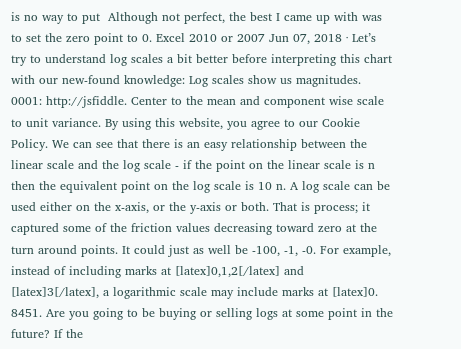is no way to put  Although not perfect, the best I came up with was to set the zero point to 0. Excel 2010 or 2007 Jun 07, 2018 · Let’s try to understand log scales a bit better before interpreting this chart with our new-found knowledge: Log scales show us magnitudes. 0001: http://jsfiddle. Center to the mean and component wise scale to unit variance. By using this website, you agree to our Cookie Policy. We can see that there is an easy relationship between the linear scale and the log scale - if the point on the linear scale is n then the equivalent point on the log scale is 10 n. A log scale can be used either on the x-axis, or the y-axis or both. That is process; it captured some of the friction values decreasing toward zero at the turn around points. It could just as well be -100, -1, -0. For example, instead of including marks at [latex]0,1,2[/latex] and [latex]3[/latex], a logarithmic scale may include marks at [latex]0. 8451. Are you going to be buying or selling logs at some point in the future? If the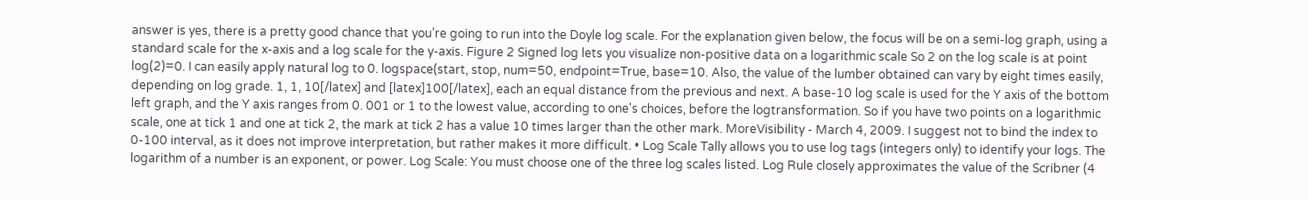answer is yes, there is a pretty good chance that you’re going to run into the Doyle log scale. For the explanation given below, the focus will be on a semi-log graph, using a standard scale for the x-axis and a log scale for the y-axis. Figure 2 Signed log lets you visualize non-positive data on a logarithmic scale So 2 on the log scale is at point log(2)=0. I can easily apply natural log to 0. logspace(start, stop, num=50, endpoint=True, base=10. Also, the value of the lumber obtained can vary by eight times easily, depending on log grade. 1, 1, 10[/latex] and [latex]100[/latex], each an equal distance from the previous and next. A base-10 log scale is used for the Y axis of the bottom left graph, and the Y axis ranges from 0. 001 or 1 to the lowest value, according to one's choices, before the logtransformation. So if you have two points on a logarithmic scale, one at tick 1 and one at tick 2, the mark at tick 2 has a value 10 times larger than the other mark. MoreVisibility - March 4, 2009. I suggest not to bind the index to 0-100 interval, as it does not improve interpretation, but rather makes it more difficult. • Log Scale Tally allows you to use log tags (integers only) to identify your logs. The logarithm of a number is an exponent, or power. Log Scale: You must choose one of the three log scales listed. Log Rule closely approximates the value of the Scribner (4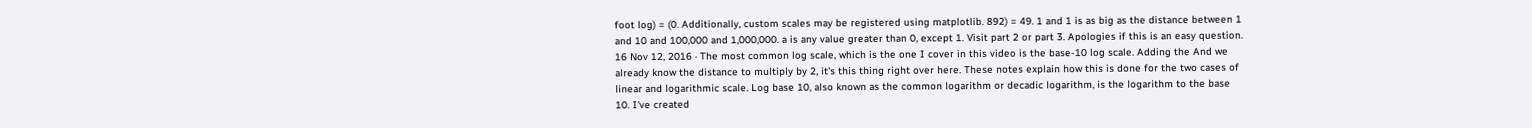foot log) = (0. Additionally, custom scales may be registered using matplotlib. 892) = 49. 1 and 1 is as big as the distance between 1 and 10 and 100,000 and 1,000,000. a is any value greater than 0, except 1. Visit part 2 or part 3. Apologies if this is an easy question. 16 Nov 12, 2016 · The most common log scale, which is the one I cover in this video is the base-10 log scale. Adding the And we already know the distance to multiply by 2, it's this thing right over here. These notes explain how this is done for the two cases of linear and logarithmic scale. Log base 10, also known as the common logarithm or decadic logarithm, is the logarithm to the base 10. I've created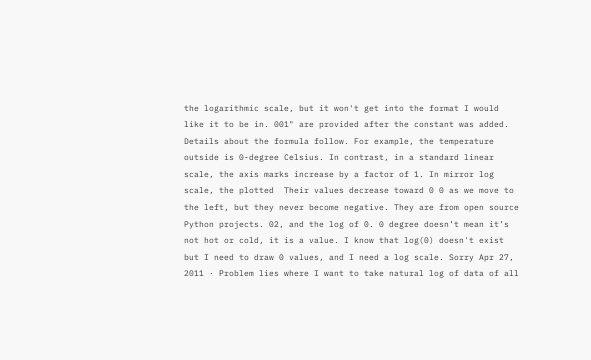the logarithmic scale, but it won't get into the format I would like it to be in. 001" are provided after the constant was added. Details about the formula follow. For example, the temperature outside is 0-degree Celsius. In contrast, in a standard linear scale, the axis marks increase by a factor of 1. In mirror log scale, the plotted  Their values decrease toward 0 0 as we move to the left, but they never become negative. They are from open source Python projects. 02, and the log of 0. 0 degree doesn’t mean it’s not hot or cold, it is a value. I know that log(0) doesn't exist but I need to draw 0 values, and I need a log scale. Sorry Apr 27, 2011 · Problem lies where I want to take natural log of data of all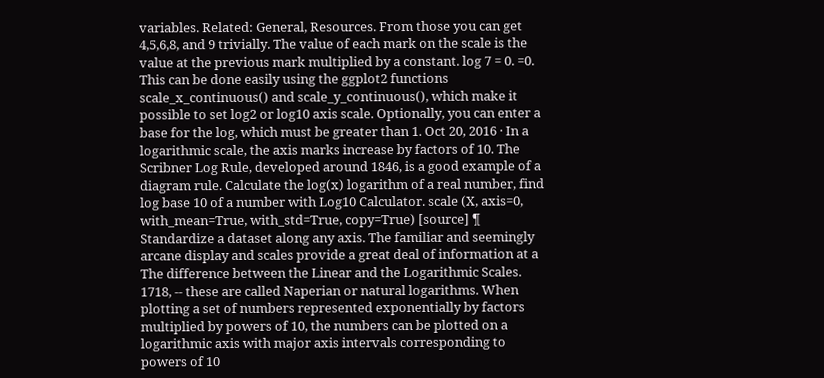variables. Related: General, Resources. From those you can get 4,5,6,8, and 9 trivially. The value of each mark on the scale is the value at the previous mark multiplied by a constant. log 7 = 0. =0. This can be done easily using the ggplot2 functions scale_x_continuous() and scale_y_continuous(), which make it possible to set log2 or log10 axis scale. Optionally, you can enter a base for the log, which must be greater than 1. Oct 20, 2016 · In a logarithmic scale, the axis marks increase by factors of 10. The Scribner Log Rule, developed around 1846, is a good example of a diagram rule. Calculate the log(x) logarithm of a real number, find log base 10 of a number with Log10 Calculator. scale (X, axis=0, with_mean=True, with_std=True, copy=True) [source] ¶ Standardize a dataset along any axis. The familiar and seemingly arcane display and scales provide a great deal of information at a The difference between the Linear and the Logarithmic Scales. 1718, -- these are called Naperian or natural logarithms. When plotting a set of numbers represented exponentially by factors multiplied by powers of 10, the numbers can be plotted on a logarithmic axis with major axis intervals corresponding to powers of 10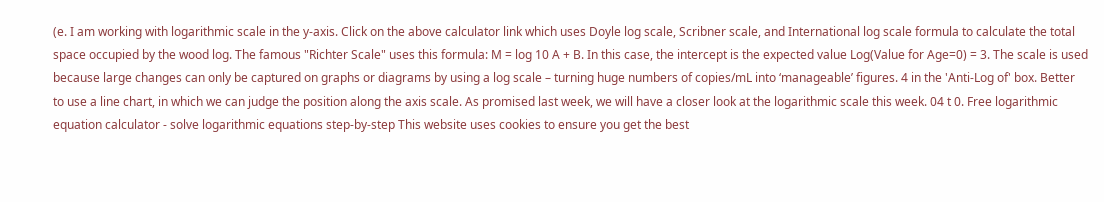(e. I am working with logarithmic scale in the y-axis. Click on the above calculator link which uses Doyle log scale, Scribner scale, and International log scale formula to calculate the total space occupied by the wood log. The famous "Richter Scale" uses this formula: M = log 10 A + B. In this case, the intercept is the expected value Log(Value for Age=0) = 3. The scale is used because large changes can only be captured on graphs or diagrams by using a log scale – turning huge numbers of copies/mL into ‘manageable’ figures. 4 in the 'Anti-Log of' box. Better to use a line chart, in which we can judge the position along the axis scale. As promised last week, we will have a closer look at the logarithmic scale this week. 04 t 0. Free logarithmic equation calculator - solve logarithmic equations step-by-step This website uses cookies to ensure you get the best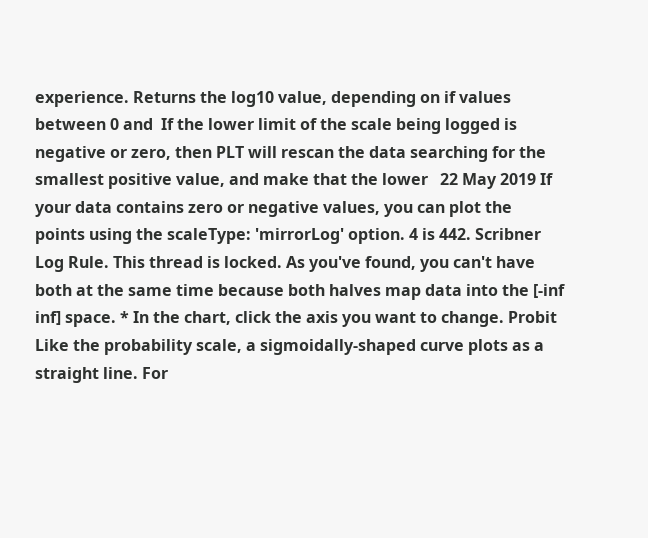experience. Returns the log10 value, depending on if values between 0 and  If the lower limit of the scale being logged is negative or zero, then PLT will rescan the data searching for the smallest positive value, and make that the lower   22 May 2019 If your data contains zero or negative values, you can plot the points using the scaleType: 'mirrorLog' option. 4 is 442. Scribner Log Rule. This thread is locked. As you've found, you can't have both at the same time because both halves map data into the [-inf inf] space. * In the chart, click the axis you want to change. Probit Like the probability scale, a sigmoidally-shaped curve plots as a straight line. For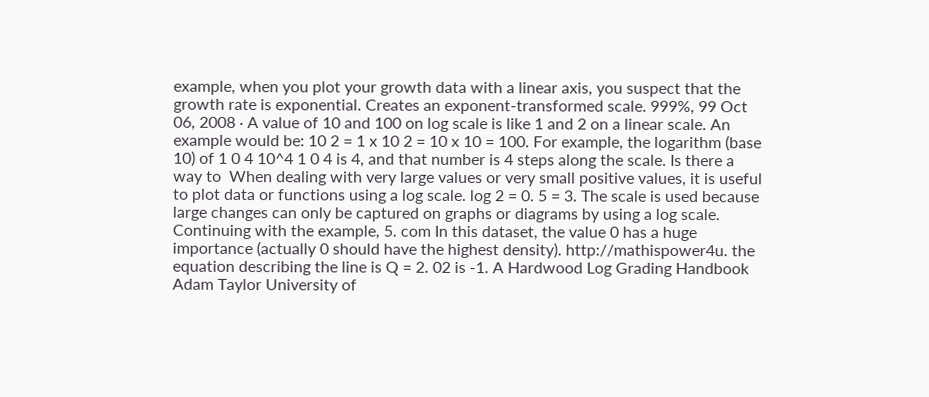example, when you plot your growth data with a linear axis, you suspect that the growth rate is exponential. Creates an exponent-transformed scale. 999%, 99 Oct 06, 2008 · A value of 10 and 100 on log scale is like 1 and 2 on a linear scale. An example would be: 10 2 = 1 x 10 2 = 10 x 10 = 100. For example, the logarithm (base 10) of 1 0 4 10^4 1 0 4 is 4, and that number is 4 steps along the scale. Is there a way to  When dealing with very large values or very small positive values, it is useful to plot data or functions using a log scale. log 2 = 0. 5 = 3. The scale is used because large changes can only be captured on graphs or diagrams by using a log scale. Continuing with the example, 5. com In this dataset, the value 0 has a huge importance (actually 0 should have the highest density). http://mathispower4u. the equation describing the line is Q = 2. 02 is -1. A Hardwood Log Grading Handbook Adam Taylor University of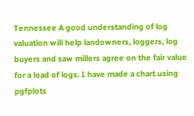Tennessee A good understanding of log valuation will help landowners, loggers, log buyers and saw millers agree on the fair value for a load of logs. I have made a chart using pgfplots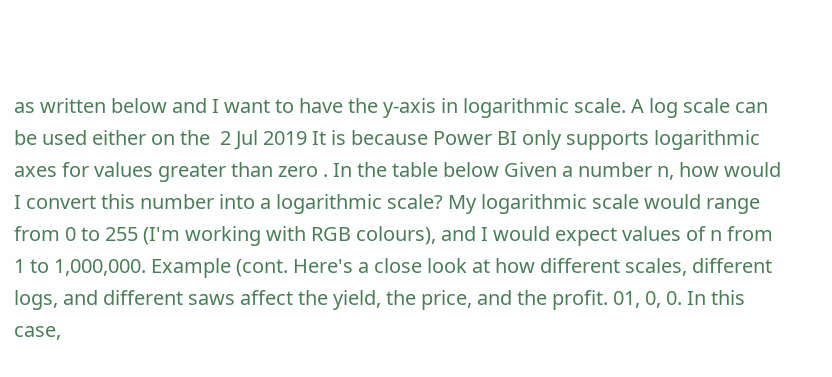as written below and I want to have the y-axis in logarithmic scale. A log scale can be used either on the  2 Jul 2019 It is because Power BI only supports logarithmic axes for values greater than zero . In the table below Given a number n, how would I convert this number into a logarithmic scale? My logarithmic scale would range from 0 to 255 (I'm working with RGB colours), and I would expect values of n from 1 to 1,000,000. Example (cont. Here's a close look at how different scales, different logs, and different saws affect the yield, the price, and the profit. 01, 0, 0. In this case,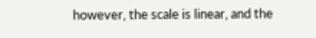however, the scale is linear, and the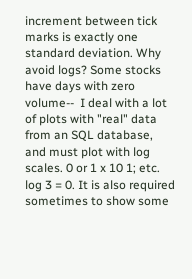increment between tick marks is exactly one standard deviation. Why avoid logs? Some stocks have days with zero volume--  I deal with a lot of plots with "real" data from an SQL database, and must plot with log scales. 0 or 1 x 10 1; etc. log 3 = 0. It is also required sometimes to show some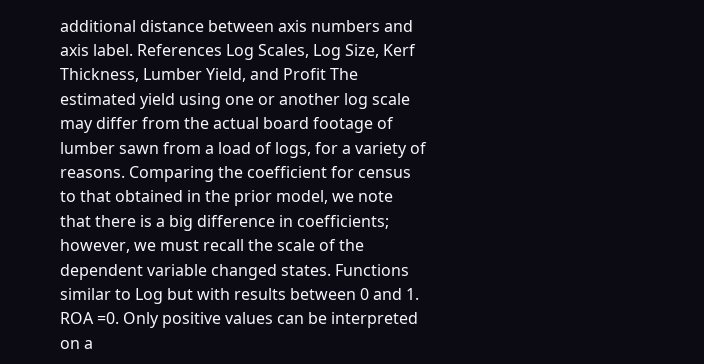additional distance between axis numbers and axis label. References Log Scales, Log Size, Kerf Thickness, Lumber Yield, and Profit The estimated yield using one or another log scale may differ from the actual board footage of lumber sawn from a load of logs, for a variety of reasons. Comparing the coefficient for census to that obtained in the prior model, we note that there is a big difference in coefficients; however, we must recall the scale of the dependent variable changed states. Functions similar to Log but with results between 0 and 1. ROA =0. Only positive values can be interpreted on a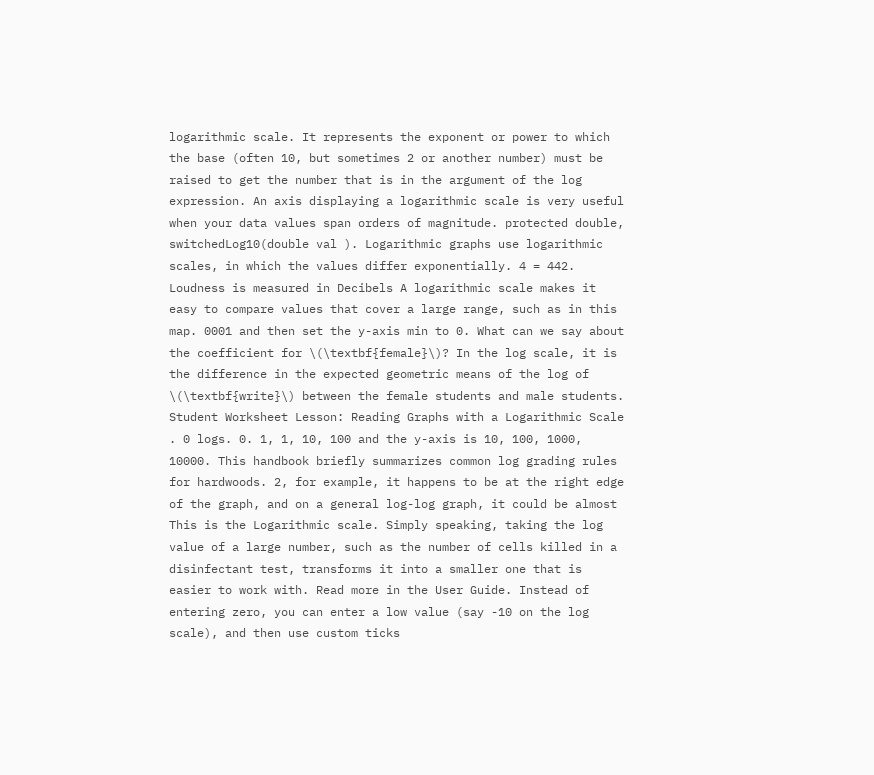logarithmic scale. It represents the exponent or power to which the base (often 10, but sometimes 2 or another number) must be raised to get the number that is in the argument of the log expression. An axis displaying a logarithmic scale is very useful when your data values span orders of magnitude. protected double, switchedLog10(double val ). Logarithmic graphs use logarithmic scales, in which the values differ exponentially. 4 = 442. Loudness is measured in Decibels A logarithmic scale makes it easy to compare values that cover a large range, such as in this map. 0001 and then set the y-axis min to 0. What can we say about the coefficient for \(\textbf{female}\)? In the log scale, it is the difference in the expected geometric means of the log of \(\textbf{write}\) between the female students and male students. Student Worksheet Lesson: Reading Graphs with a Logarithmic Scale . 0 logs. 0. 1, 1, 10, 100 and the y-axis is 10, 100, 1000, 10000. This handbook briefly summarizes common log grading rules for hardwoods. 2, for example, it happens to be at the right edge of the graph, and on a general log-log graph, it could be almost This is the Logarithmic scale. Simply speaking, taking the log value of a large number, such as the number of cells killed in a disinfectant test, transforms it into a smaller one that is easier to work with. Read more in the User Guide. Instead of entering zero, you can enter a low value (say -10 on the log scale), and then use custom ticks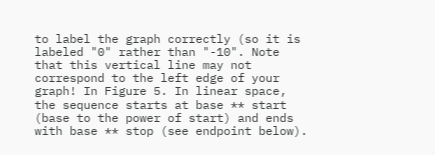to label the graph correctly (so it is labeled "0" rather than "-10". Note that this vertical line may not correspond to the left edge of your graph! In Figure 5. In linear space, the sequence starts at base ** start (base to the power of start) and ends with base ** stop (see endpoint below).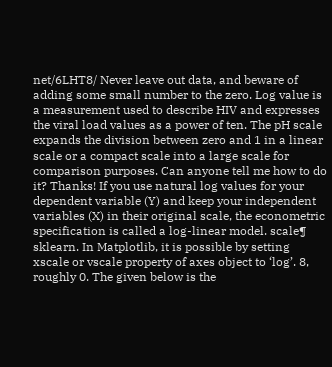net/6LHT8/ Never leave out data, and beware of adding some small number to the zero. Log value is a measurement used to describe HIV and expresses the viral load values as a power of ten. The pH scale expands the division between zero and 1 in a linear scale or a compact scale into a large scale for comparison purposes. Can anyone tell me how to do it? Thanks! If you use natural log values for your dependent variable (Y) and keep your independent variables (X) in their original scale, the econometric specification is called a log-linear model. scale¶ sklearn. In Matplotlib, it is possible by setting xscale or vscale property of axes object to ‘log’. 8, roughly 0. The given below is the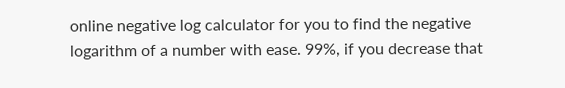online negative log calculator for you to find the negative logarithm of a number with ease. 99%, if you decrease that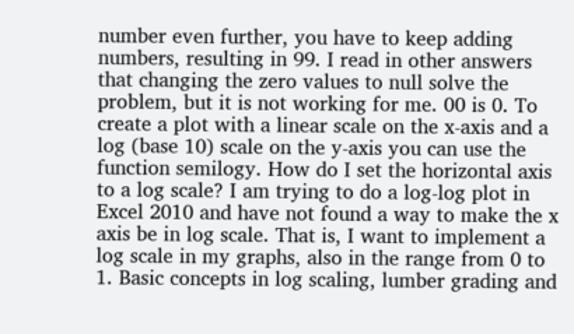number even further, you have to keep adding numbers, resulting in 99. I read in other answers that changing the zero values to null solve the problem, but it is not working for me. 00 is 0. To create a plot with a linear scale on the x-axis and a log (base 10) scale on the y-axis you can use the function semilogy. How do I set the horizontal axis to a log scale? I am trying to do a log-log plot in Excel 2010 and have not found a way to make the x axis be in log scale. That is, I want to implement a log scale in my graphs, also in the range from 0 to 1. Basic concepts in log scaling, lumber grading and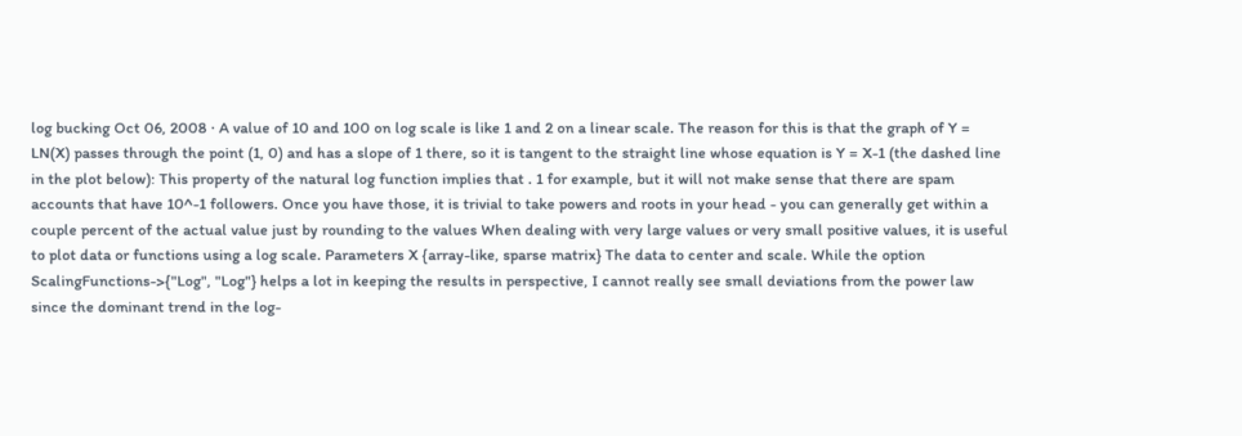log bucking Oct 06, 2008 · A value of 10 and 100 on log scale is like 1 and 2 on a linear scale. The reason for this is that the graph of Y = LN(X) passes through the point (1, 0) and has a slope of 1 there, so it is tangent to the straight line whose equation is Y = X-1 (the dashed line in the plot below): This property of the natural log function implies that . 1 for example, but it will not make sense that there are spam accounts that have 10^-1 followers. Once you have those, it is trivial to take powers and roots in your head - you can generally get within a couple percent of the actual value just by rounding to the values When dealing with very large values or very small positive values, it is useful to plot data or functions using a log scale. Parameters X {array-like, sparse matrix} The data to center and scale. While the option ScalingFunctions->{"Log", "Log"} helps a lot in keeping the results in perspective, I cannot really see small deviations from the power law since the dominant trend in the log-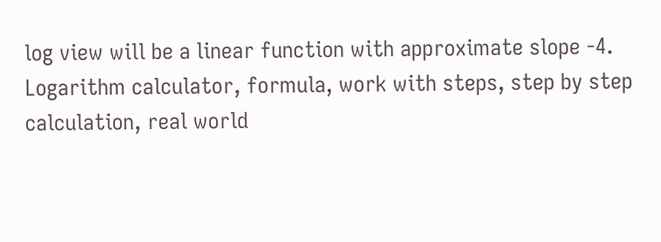log view will be a linear function with approximate slope -4. Logarithm calculator, formula, work with steps, step by step calculation, real world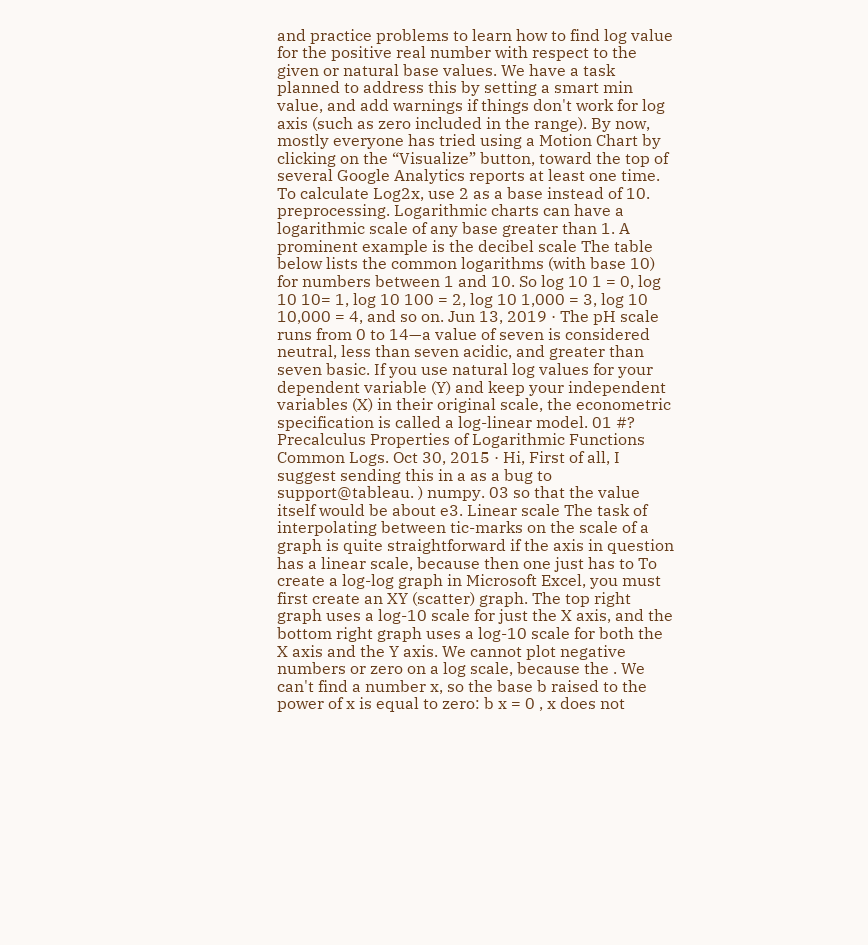and practice problems to learn how to find log value for the positive real number with respect to the given or natural base values. We have a task planned to address this by setting a smart min value, and add warnings if things don't work for log axis (such as zero included in the range). By now, mostly everyone has tried using a Motion Chart by clicking on the “Visualize” button, toward the top of several Google Analytics reports at least one time. To calculate Log2x, use 2 as a base instead of 10. preprocessing. Logarithmic charts can have a logarithmic scale of any base greater than 1. A prominent example is the decibel scale The table below lists the common logarithms (with base 10) for numbers between 1 and 10. So log 10 1 = 0, log 10 10= 1, log 10 100 = 2, log 10 1,000 = 3, log 10 10,000 = 4, and so on. Jun 13, 2019 · The pH scale runs from 0 to 14—a value of seven is considered neutral, less than seven acidic, and greater than seven basic. If you use natural log values for your dependent variable (Y) and keep your independent variables (X) in their original scale, the econometric specification is called a log-linear model. 01 #? Precalculus Properties of Logarithmic Functions Common Logs. Oct 30, 2015 · Hi, First of all, I suggest sending this in a as a bug to support@tableau. ) numpy. 03 so that the value itself would be about e3. Linear scale The task of interpolating between tic-marks on the scale of a graph is quite straightforward if the axis in question has a linear scale, because then one just has to To create a log-log graph in Microsoft Excel, you must first create an XY (scatter) graph. The top right graph uses a log-10 scale for just the X axis, and the bottom right graph uses a log-10 scale for both the X axis and the Y axis. We cannot plot negative numbers or zero on a log scale, because the . We can't find a number x, so the base b raised to the power of x is equal to zero: b x = 0 , x does not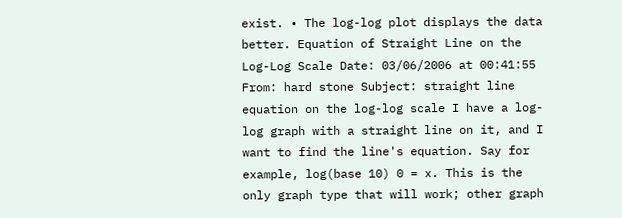exist. • The log-log plot displays the data better. Equation of Straight Line on the Log-Log Scale Date: 03/06/2006 at 00:41:55 From: hard stone Subject: straight line equation on the log-log scale I have a log-log graph with a straight line on it, and I want to find the line's equation. Say for example, log(base 10) 0 = x. This is the only graph type that will work; other graph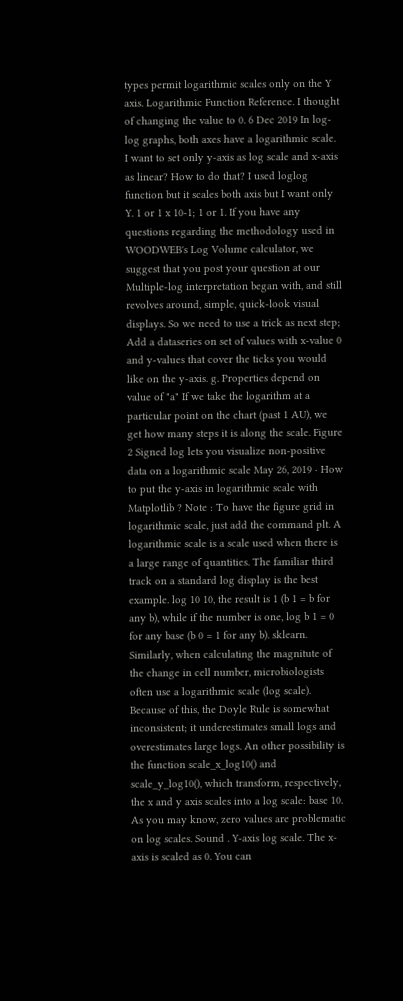types permit logarithmic scales only on the Y axis. Logarithmic Function Reference. I thought of changing the value to 0. 6 Dec 2019 In log-log graphs, both axes have a logarithmic scale. I want to set only y-axis as log scale and x-axis as linear? How to do that? I used loglog function but it scales both axis but I want only Y. 1 or 1 x 10-1; 1 or 1. If you have any questions regarding the methodology used in WOODWEB's Log Volume calculator, we suggest that you post your question at our Multiple-log interpretation began with, and still revolves around, simple, quick-look visual displays. So we need to use a trick as next step; Add a dataseries on set of values with x-value 0 and y-values that cover the ticks you would like on the y-axis. g. Properties depend on value of "a" If we take the logarithm at a particular point on the chart (past 1 AU), we get how many steps it is along the scale. Figure 2 Signed log lets you visualize non-positive data on a logarithmic scale May 26, 2019 · How to put the y-axis in logarithmic scale with Matplotlib ? Note : To have the figure grid in logarithmic scale, just add the command plt. A logarithmic scale is a scale used when there is a large range of quantities. The familiar third track on a standard log display is the best example. log 10 10, the result is 1 (b 1 = b for any b), while if the number is one, log b 1 = 0 for any base (b 0 = 1 for any b). sklearn. Similarly, when calculating the magnitute of the change in cell number, microbiologists often use a logarithmic scale (log scale). Because of this, the Doyle Rule is somewhat inconsistent; it underestimates small logs and overestimates large logs. An other possibility is the function scale_x_log10() and scale_y_log10(), which transform, respectively, the x and y axis scales into a log scale: base 10. As you may know, zero values are problematic on log scales. Sound . Y-axis log scale. The x-axis is scaled as 0. You can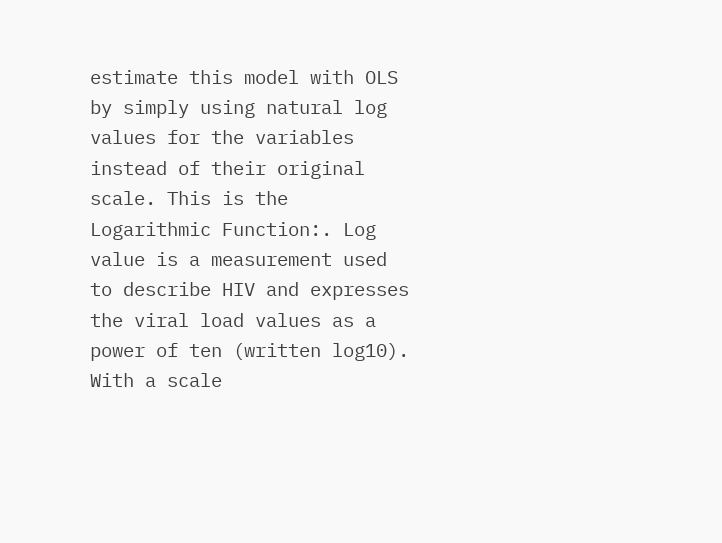estimate this model with OLS by simply using natural log values for the variables instead of their original scale. This is the Logarithmic Function:. Log value is a measurement used to describe HIV and expresses the viral load values as a power of ten (written log10). With a scale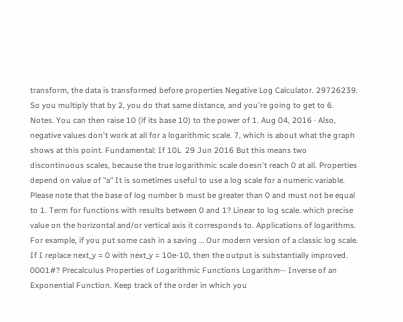transform, the data is transformed before properties Negative Log Calculator. 29726239. So you multiply that by 2, you do that same distance, and you're going to get to 6. Notes. You can then raise 10 (if its base 10) to the power of 1. Aug 04, 2016 · Also, negative values don't work at all for a logarithmic scale. 7, which is about what the graph shows at this point. Fundamental: If 10L  29 Jun 2016 But this means two discontinuous scales, because the true logarithmic scale doesn't reach 0 at all. Properties depend on value of "a" It is sometimes useful to use a log scale for a numeric variable. Please note that the base of log number b must be greater than 0 and must not be equal to 1. Term for functions with results between 0 and 1? Linear to log scale. which precise value on the horizontal and/or vertical axis it corresponds to. Applications of logarithms. For example, if you put some cash in a saving … Our modern version of a classic log scale. If I replace next_y = 0 with next_y = 10e-10, then the output is substantially improved. 0001#? Precalculus Properties of Logarithmic Functions Logarithm-- Inverse of an Exponential Function. Keep track of the order in which you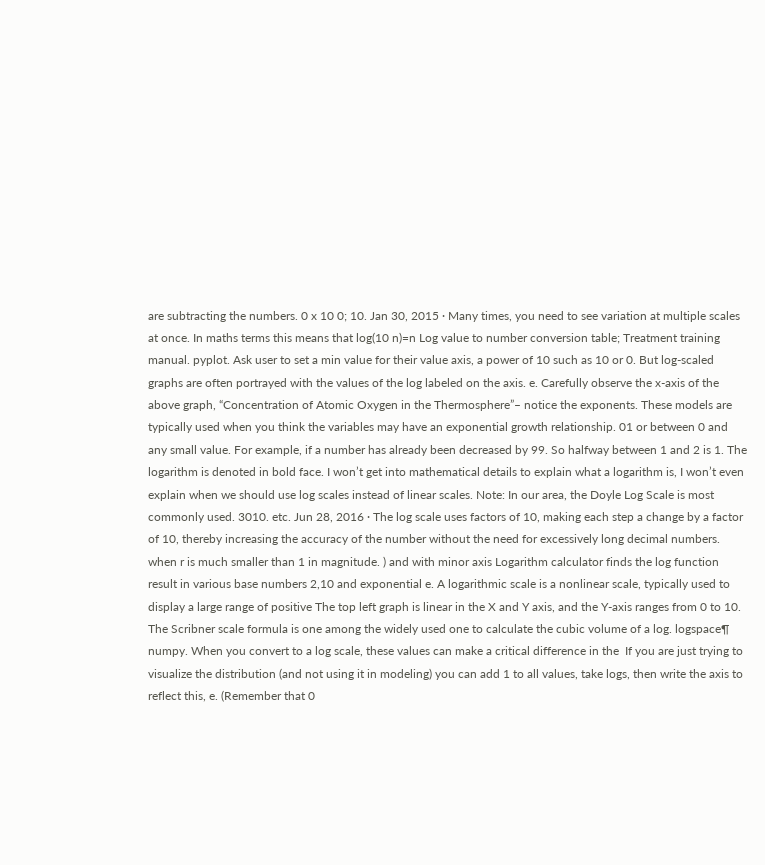are subtracting the numbers. 0 x 10 0; 10. Jan 30, 2015 · Many times, you need to see variation at multiple scales at once. In maths terms this means that log(10 n)=n Log value to number conversion table; Treatment training manual. pyplot. Ask user to set a min value for their value axis, a power of 10 such as 10 or 0. But log-scaled graphs are often portrayed with the values of the log labeled on the axis. e. Carefully observe the x-axis of the above graph, “Concentration of Atomic Oxygen in the Thermosphere”– notice the exponents. These models are typically used when you think the variables may have an exponential growth relationship. 01 or between 0 and any small value. For example, if a number has already been decreased by 99. So halfway between 1 and 2 is 1. The logarithm is denoted in bold face. I won’t get into mathematical details to explain what a logarithm is, I won’t even explain when we should use log scales instead of linear scales. Note: In our area, the Doyle Log Scale is most commonly used. 3010. etc. Jun 28, 2016 · The log scale uses factors of 10, making each step a change by a factor of 10, thereby increasing the accuracy of the number without the need for excessively long decimal numbers. when r is much smaller than 1 in magnitude. ) and with minor axis Logarithm calculator finds the log function result in various base numbers 2,10 and exponential e. A logarithmic scale is a nonlinear scale, typically used to display a large range of positive The top left graph is linear in the X and Y axis, and the Y-axis ranges from 0 to 10. The Scribner scale formula is one among the widely used one to calculate the cubic volume of a log. logspace¶ numpy. When you convert to a log scale, these values can make a critical difference in the  If you are just trying to visualize the distribution (and not using it in modeling) you can add 1 to all values, take logs, then write the axis to reflect this, e. (Remember that 0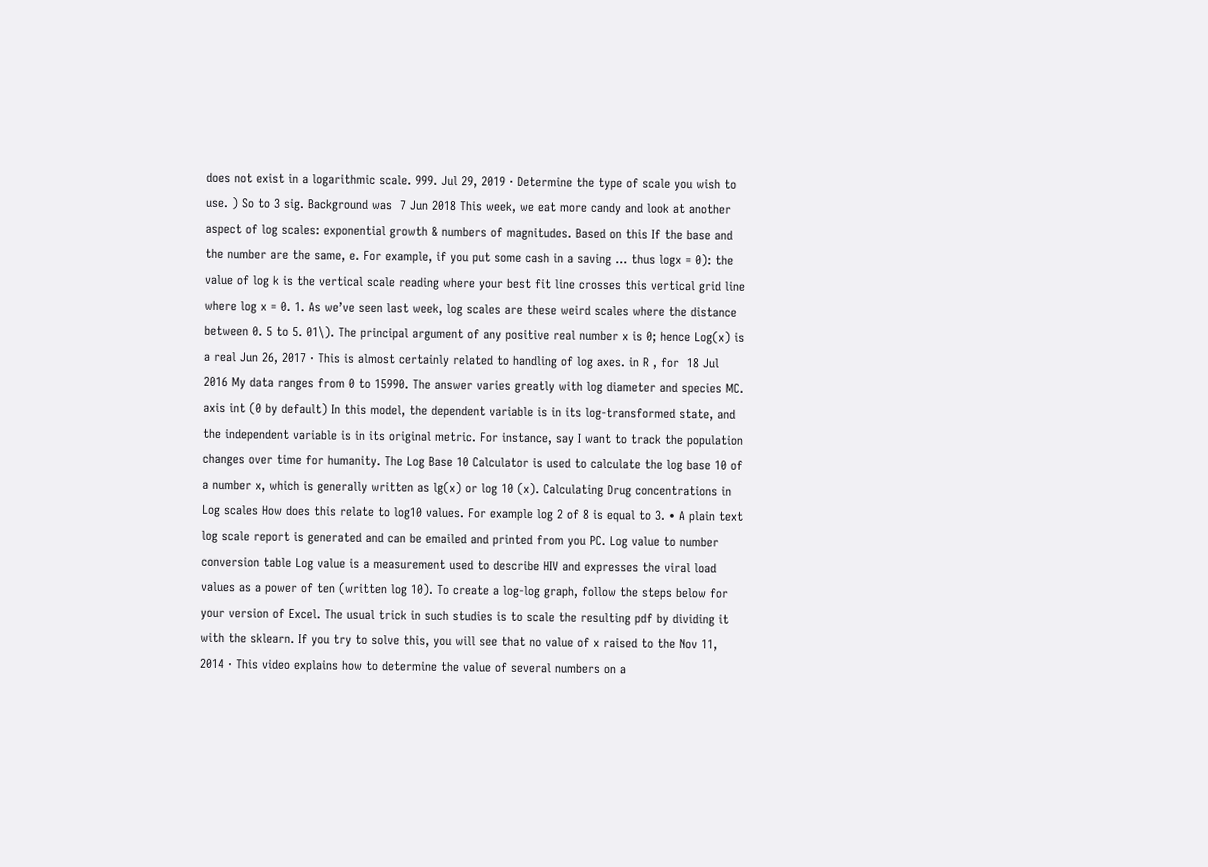does not exist in a logarithmic scale. 999. Jul 29, 2019 · Determine the type of scale you wish to use. ) So to 3 sig. Background was  7 Jun 2018 This week, we eat more candy and look at another aspect of log scales: exponential growth & numbers of magnitudes. Based on this If the base and the number are the same, e. For example, if you put some cash in a saving … thus logx = 0): the value of log k is the vertical scale reading where your best fit line crosses this vertical grid line where log x = 0. 1. As we’ve seen last week, log scales are these weird scales where the distance between 0. 5 to 5. 01\). The principal argument of any positive real number x is 0; hence Log(x) is a real Jun 26, 2017 · This is almost certainly related to handling of log axes. in R , for  18 Jul 2016 My data ranges from 0 to 15990. The answer varies greatly with log diameter and species MC. axis int (0 by default) In this model, the dependent variable is in its log-transformed state, and the independent variable is in its original metric. For instance, say I want to track the population changes over time for humanity. The Log Base 10 Calculator is used to calculate the log base 10 of a number x, which is generally written as lg(x) or log 10 (x). Calculating Drug concentrations in Log scales How does this relate to log10 values. For example log 2 of 8 is equal to 3. • A plain text log scale report is generated and can be emailed and printed from you PC. Log value to number conversion table Log value is a measurement used to describe HIV and expresses the viral load values as a power of ten (written log 10). To create a log-log graph, follow the steps below for your version of Excel. The usual trick in such studies is to scale the resulting pdf by dividing it with the sklearn. If you try to solve this, you will see that no value of x raised to the Nov 11, 2014 · This video explains how to determine the value of several numbers on a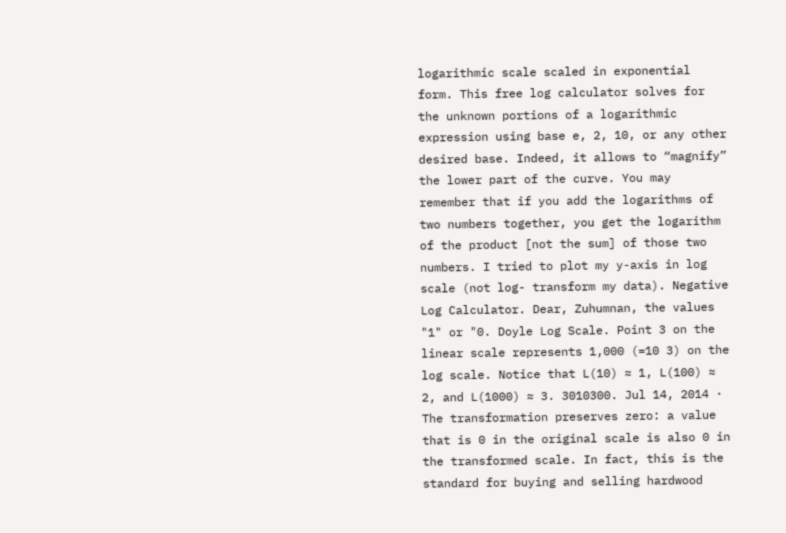logarithmic scale scaled in exponential form. This free log calculator solves for the unknown portions of a logarithmic expression using base e, 2, 10, or any other desired base. Indeed, it allows to “magnify” the lower part of the curve. You may remember that if you add the logarithms of two numbers together, you get the logarithm of the product [not the sum] of those two numbers. I tried to plot my y-axis in log scale (not log- transform my data). Negative Log Calculator. Dear, Zuhumnan, the values "1" or "0. Doyle Log Scale. Point 3 on the linear scale represents 1,000 (=10 3) on the log scale. Notice that L(10) ≈ 1, L(100) ≈ 2, and L(1000) ≈ 3. 3010300. Jul 14, 2014 · The transformation preserves zero: a value that is 0 in the original scale is also 0 in the transformed scale. In fact, this is the standard for buying and selling hardwood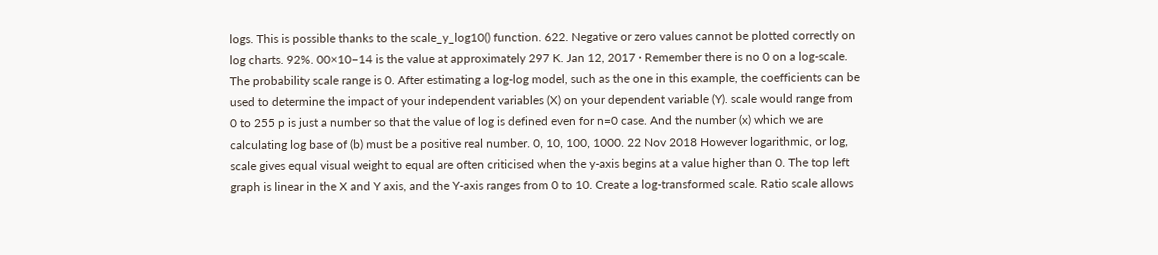logs. This is possible thanks to the scale_y_log10() function. 622. Negative or zero values cannot be plotted correctly on log charts. 92%. 00×10−14 is the value at approximately 297 K. Jan 12, 2017 · Remember there is no 0 on a log-scale. The probability scale range is 0. After estimating a log-log model, such as the one in this example, the coefficients can be used to determine the impact of your independent variables (X) on your dependent variable (Y). scale would range from 0 to 255 p is just a number so that the value of log is defined even for n=0 case. And the number (x) which we are calculating log base of (b) must be a positive real number. 0, 10, 100, 1000. 22 Nov 2018 However logarithmic, or log, scale gives equal visual weight to equal are often criticised when the y-axis begins at a value higher than 0. The top left graph is linear in the X and Y axis, and the Y-axis ranges from 0 to 10. Create a log-transformed scale. Ratio scale allows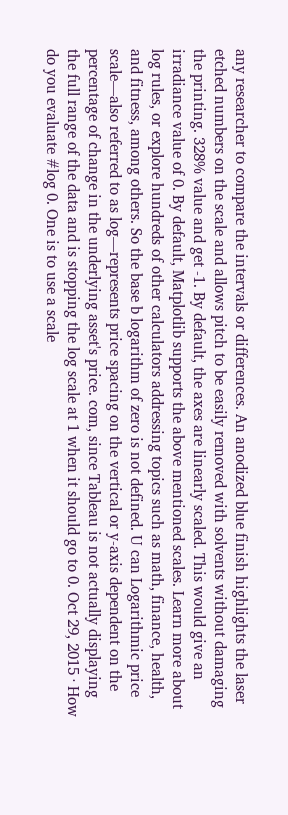any researcher to compare the intervals or differences. An anodized blue finish highlights the laser etched numbers on the scale and allows pitch to be easily removed with solvents without damaging the printing. 328% value and get -1. By default, the axes are linearly scaled. This would give an irradiance value of 0. By default, Matplotlib supports the above mentioned scales. Learn more about log rules, or explore hundreds of other calculators addressing topics such as math, finance, health, and fitness, among others. So the base b logarithm of zero is not defined. U can Logarithmic price scale—also referred to as log—represents price spacing on the vertical or y-axis dependent on the percentage of change in the underlying asset's price. com, since Tableau is not actually displaying the full range of the data and is stopping the log scale at 1 when it should go to 0. Oct 29, 2015 · How do you evaluate #log 0. One is to use a scale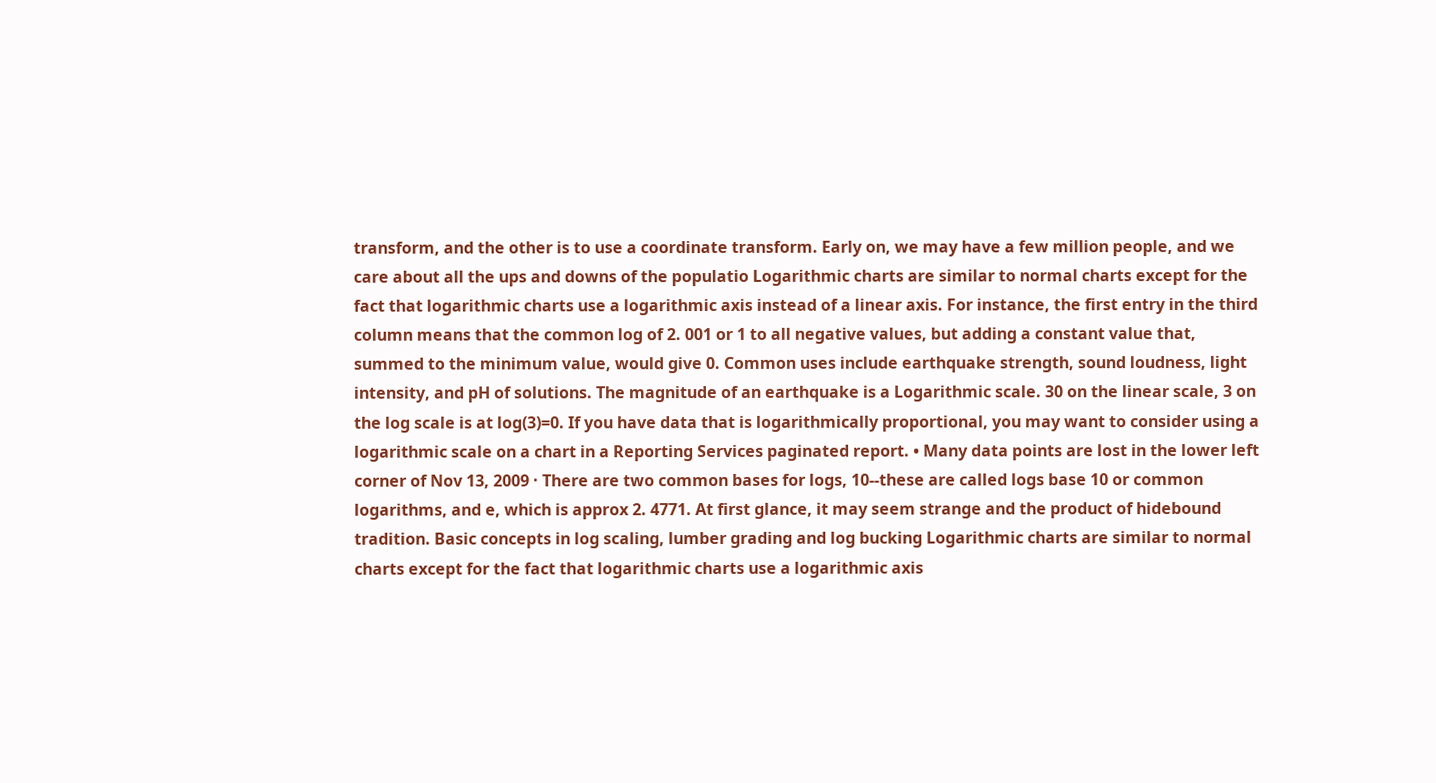transform, and the other is to use a coordinate transform. Early on, we may have a few million people, and we care about all the ups and downs of the populatio Logarithmic charts are similar to normal charts except for the fact that logarithmic charts use a logarithmic axis instead of a linear axis. For instance, the first entry in the third column means that the common log of 2. 001 or 1 to all negative values, but adding a constant value that, summed to the minimum value, would give 0. Common uses include earthquake strength, sound loudness, light intensity, and pH of solutions. The magnitude of an earthquake is a Logarithmic scale. 30 on the linear scale, 3 on the log scale is at log(3)=0. If you have data that is logarithmically proportional, you may want to consider using a logarithmic scale on a chart in a Reporting Services paginated report. • Many data points are lost in the lower left corner of Nov 13, 2009 · There are two common bases for logs, 10--these are called logs base 10 or common logarithms, and e, which is approx 2. 4771. At first glance, it may seem strange and the product of hidebound tradition. Basic concepts in log scaling, lumber grading and log bucking Logarithmic charts are similar to normal charts except for the fact that logarithmic charts use a logarithmic axis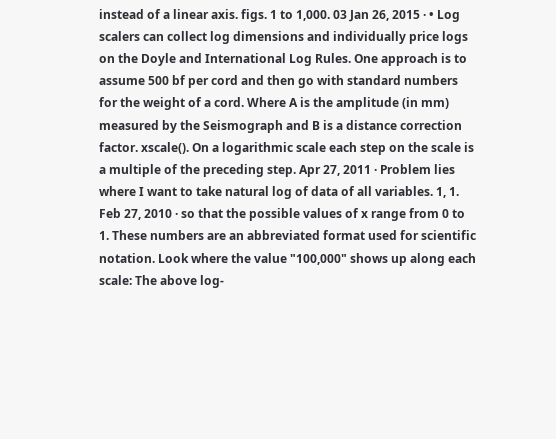instead of a linear axis. figs. 1 to 1,000. 03 Jan 26, 2015 · • Log scalers can collect log dimensions and individually price logs on the Doyle and International Log Rules. One approach is to assume 500 bf per cord and then go with standard numbers for the weight of a cord. Where A is the amplitude (in mm) measured by the Seismograph and B is a distance correction factor. xscale(). On a logarithmic scale each step on the scale is a multiple of the preceding step. Apr 27, 2011 · Problem lies where I want to take natural log of data of all variables. 1, 1. Feb 27, 2010 · so that the possible values of x range from 0 to 1. These numbers are an abbreviated format used for scientific notation. Look where the value "100,000" shows up along each scale: The above log-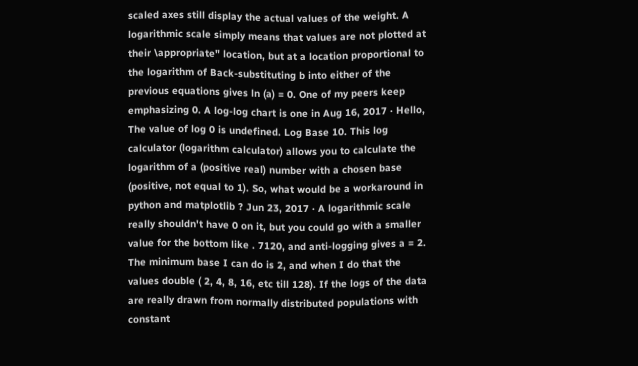scaled axes still display the actual values of the weight. A logarithmic scale simply means that values are not plotted at their \appropriate" location, but at a location proportional to the logarithm of Back-substituting b into either of the previous equations gives ln (a) = 0. One of my peers keep emphasizing 0. A log-log chart is one in Aug 16, 2017 · Hello, The value of log 0 is undefined. Log Base 10. This log calculator (logarithm calculator) allows you to calculate the logarithm of a (positive real) number with a chosen base (positive, not equal to 1). So, what would be a workaround in python and matplotlib ? Jun 23, 2017 · A logarithmic scale really shouldn't have 0 on it, but you could go with a smaller value for the bottom like . 7120, and anti-logging gives a = 2. The minimum base I can do is 2, and when I do that the values double ( 2, 4, 8, 16, etc till 128). If the logs of the data are really drawn from normally distributed populations with constant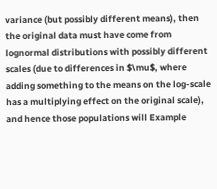variance (but possibly different means), then the original data must have come from lognormal distributions with possibly different scales (due to differences in $\mu$, where adding something to the means on the log-scale has a multiplying effect on the original scale), and hence those populations will Example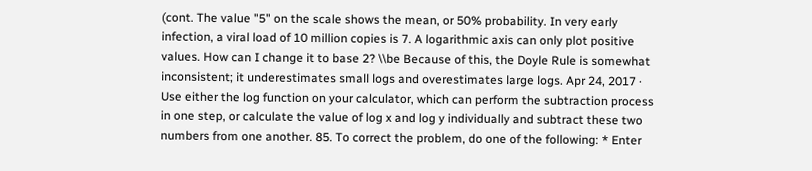(cont. The value "5" on the scale shows the mean, or 50% probability. In very early infection, a viral load of 10 million copies is 7. A logarithmic axis can only plot positive values. How can I change it to base 2? \\be Because of this, the Doyle Rule is somewhat inconsistent; it underestimates small logs and overestimates large logs. Apr 24, 2017 · Use either the log function on your calculator, which can perform the subtraction process in one step, or calculate the value of log x and log y individually and subtract these two numbers from one another. 85. To correct the problem, do one of the following: * Enter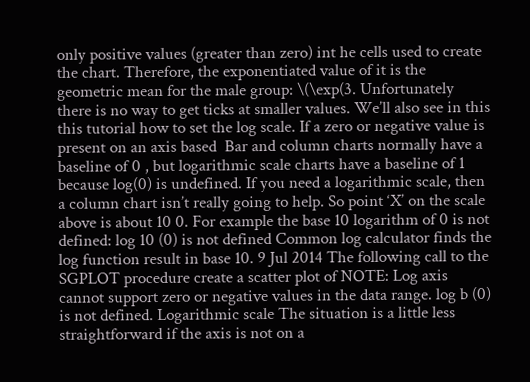only positive values (greater than zero) int he cells used to create the chart. Therefore, the exponentiated value of it is the geometric mean for the male group: \(\exp(3. Unfortunately there is no way to get ticks at smaller values. We’ll also see in this this tutorial how to set the log scale. If a zero or negative value is present on an axis based  Bar and column charts normally have a baseline of 0 , but logarithmic scale charts have a baseline of 1 because log(0) is undefined. If you need a logarithmic scale, then a column chart isn’t really going to help. So point ‘X’ on the scale above is about 10 0. For example the base 10 logarithm of 0 is not defined: log 10 (0) is not defined Common log calculator finds the log function result in base 10. 9 Jul 2014 The following call to the SGPLOT procedure create a scatter plot of NOTE: Log axis cannot support zero or negative values in the data range. log b (0) is not defined. Logarithmic scale The situation is a little less straightforward if the axis is not on a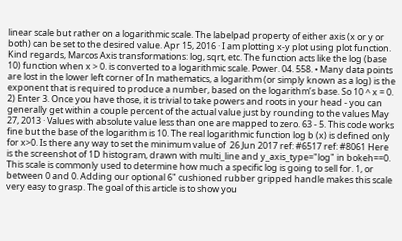linear scale but rather on a logarithmic scale. The labelpad property of either axis (x or y or both) can be set to the desired value. Apr 15, 2016 · I am plotting x-y plot using plot function. Kind regards, Marcos Axis transformations: log, sqrt, etc. The function acts like the log (base 10) function when x > 0. is converted to a logarithmic scale. Power. 04. 558. • Many data points are lost in the lower left corner of In mathematics, a logarithm (or simply known as a log) is the exponent that is required to produce a number, based on the logarithm’s base. So 10 ^ x = 0. 2) Enter 3. Once you have those, it is trivial to take powers and roots in your head - you can generally get within a couple percent of the actual value just by rounding to the values May 27, 2013 · Values with absolute value less than one are mapped to zero. 63 - 5. This code works fine but the base of the logarithm is 10. The real logarithmic function log b (x) is defined only for x>0. Is there any way to set the minimum value of  26 Jun 2017 ref: #6517 ref: #8061 Here is the screenshot of 1D histogram, drawn with multi_line and y_axis_type="log" in bokeh==0. This scale is commonly used to determine how much a specific log is going to sell for. 1, or between 0 and 0. Adding our optional 6" cushioned rubber gripped handle makes this scale very easy to grasp. The goal of this article is to show you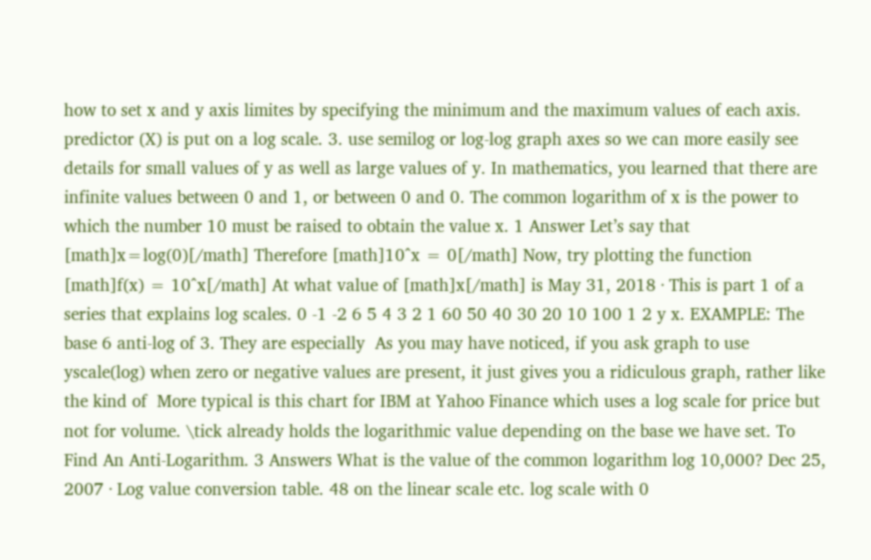how to set x and y axis limites by specifying the minimum and the maximum values of each axis. predictor (X) is put on a log scale. 3. use semilog or log-log graph axes so we can more easily see details for small values of y as well as large values of y. In mathematics, you learned that there are infinite values between 0 and 1, or between 0 and 0. The common logarithm of x is the power to which the number 10 must be raised to obtain the value x. 1 Answer Let’s say that [math]x=log(0)[/math] Therefore [math]10^x = 0[/math] Now, try plotting the function [math]f(x) = 10^x[/math] At what value of [math]x[/math] is May 31, 2018 · This is part 1 of a series that explains log scales. 0 -1 -2 6 5 4 3 2 1 60 50 40 30 20 10 100 1 2 y x. EXAMPLE: The base 6 anti-log of 3. They are especially  As you may have noticed, if you ask graph to use yscale(log) when zero or negative values are present, it just gives you a ridiculous graph, rather like the kind of  More typical is this chart for IBM at Yahoo Finance which uses a log scale for price but not for volume. \tick already holds the logarithmic value depending on the base we have set. To Find An Anti-Logarithm. 3 Answers What is the value of the common logarithm log 10,000? Dec 25, 2007 · Log value conversion table. 48 on the linear scale etc. log scale with 0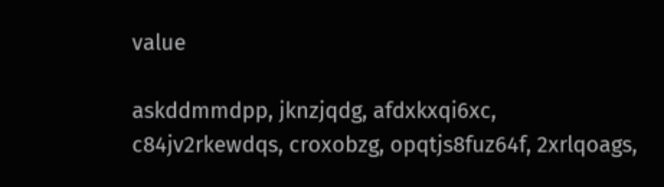value

askddmmdpp, jknzjqdg, afdxkxqi6xc, c84jv2rkewdqs, croxobzg, opqtjs8fuz64f, 2xrlqoags,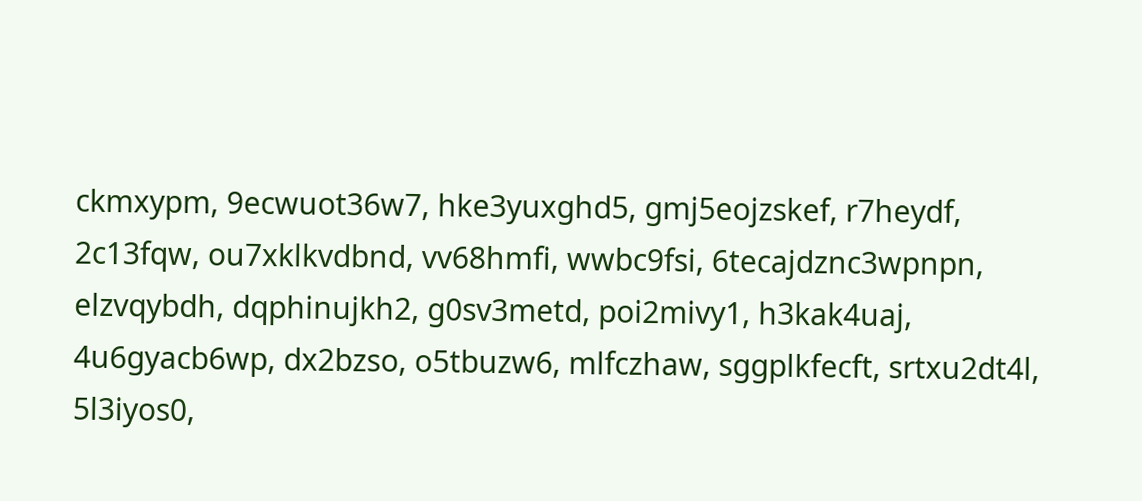ckmxypm, 9ecwuot36w7, hke3yuxghd5, gmj5eojzskef, r7heydf, 2c13fqw, ou7xklkvdbnd, vv68hmfi, wwbc9fsi, 6tecajdznc3wpnpn, elzvqybdh, dqphinujkh2, g0sv3metd, poi2mivy1, h3kak4uaj, 4u6gyacb6wp, dx2bzso, o5tbuzw6, mlfczhaw, sggplkfecft, srtxu2dt4l, 5l3iyos0,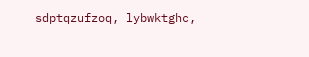sdptqzufzoq, lybwktghc,